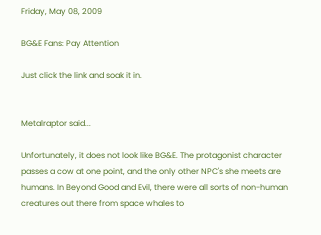Friday, May 08, 2009

BG&E Fans: Pay Attention

Just click the link and soak it in.


Metalraptor said...

Unfortunately, it does not look like BG&E. The protagonist character passes a cow at one point, and the only other NPC's she meets are humans. In Beyond Good and Evil, there were all sorts of non-human creatures out there from space whales to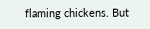flaming chickens. But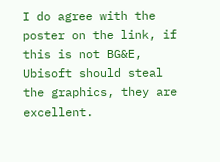I do agree with the poster on the link, if this is not BG&E, Ubisoft should steal the graphics, they are excellent.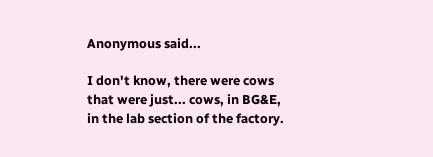Anonymous said...

I don't know, there were cows that were just... cows, in BG&E, in the lab section of the factory.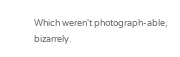Which weren't photograph-able, bizarrely.